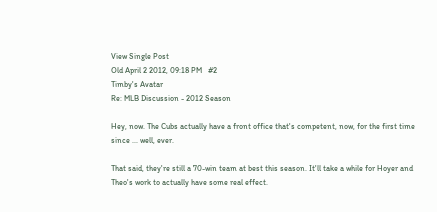View Single Post
Old April 2 2012, 09:18 PM   #2
Timby's Avatar
Re: MLB Discussion - 2012 Season

Hey, now. The Cubs actually have a front office that's competent, now, for the first time since ... well, ever.

That said, they're still a 70-win team at best this season. It'll take a while for Hoyer and Theo's work to actually have some real effect.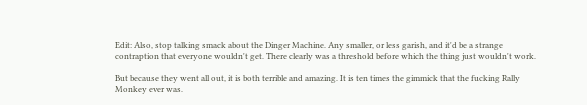Edit: Also, stop talking smack about the Dinger Machine. Any smaller, or less garish, and it'd be a strange contraption that everyone wouldn't get. There clearly was a threshold before which the thing just wouldn't work.

But because they went all out, it is both terrible and amazing. It is ten times the gimmick that the fucking Rally Monkey ever was.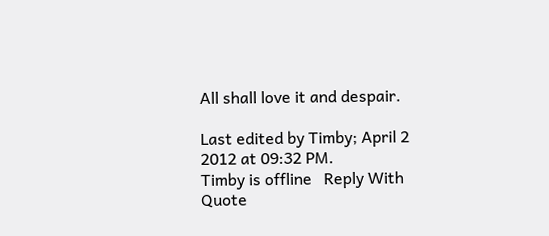All shall love it and despair.

Last edited by Timby; April 2 2012 at 09:32 PM.
Timby is offline   Reply With Quote